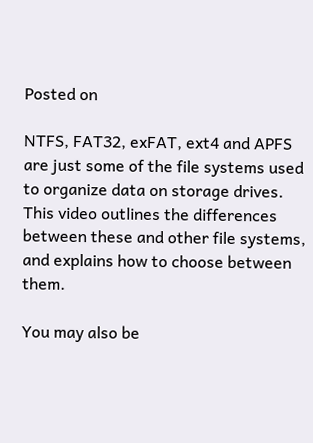Posted on

NTFS, FAT32, exFAT, ext4 and APFS are just some of the file systems used to organize data on storage drives. This video outlines the differences between these and other file systems, and explains how to choose between them.

You may also be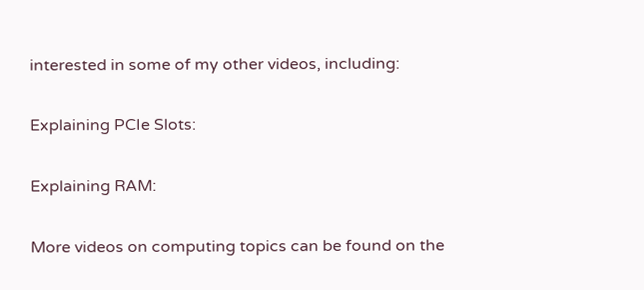interested in some of my other videos, including:

Explaining PCIe Slots:

Explaining RAM:

More videos on computing topics can be found on the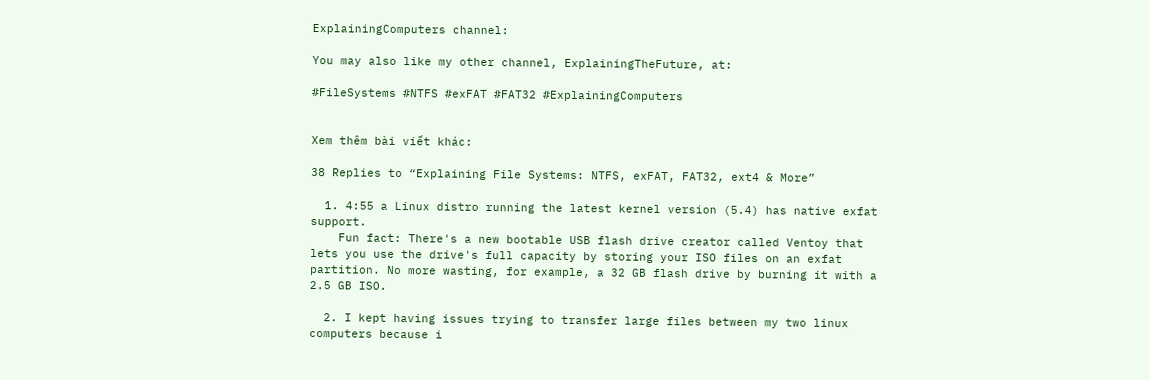ExplainingComputers channel:

You may also like my other channel, ExplainingTheFuture, at:

#FileSystems #NTFS #exFAT #FAT32 #ExplainingComputers


Xem thêm bài viết khác:

38 Replies to “Explaining File Systems: NTFS, exFAT, FAT32, ext4 & More”

  1. 4:55 a Linux distro running the latest kernel version (5.4) has native exfat support.
    Fun fact: There's a new bootable USB flash drive creator called Ventoy that lets you use the drive's full capacity by storing your ISO files on an exfat partition. No more wasting, for example, a 32 GB flash drive by burning it with a 2.5 GB ISO.

  2. I kept having issues trying to transfer large files between my two linux computers because i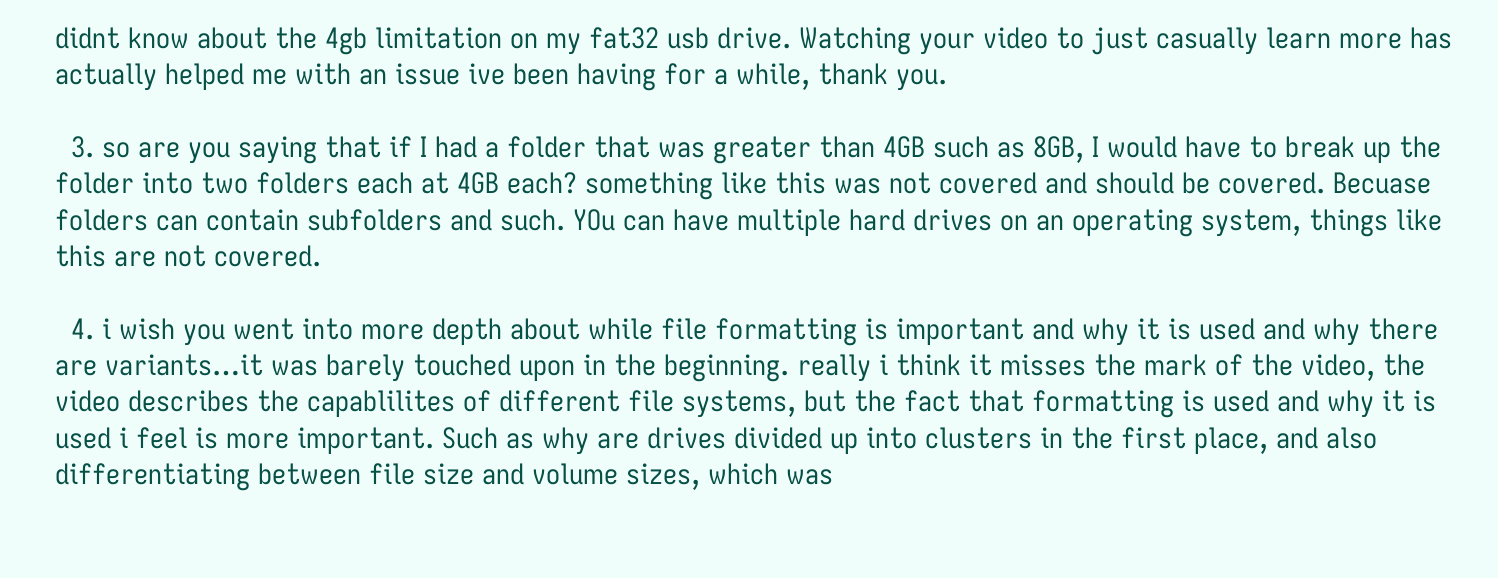didnt know about the 4gb limitation on my fat32 usb drive. Watching your video to just casually learn more has actually helped me with an issue ive been having for a while, thank you.

  3. so are you saying that if I had a folder that was greater than 4GB such as 8GB, I would have to break up the folder into two folders each at 4GB each? something like this was not covered and should be covered. Becuase folders can contain subfolders and such. YOu can have multiple hard drives on an operating system, things like this are not covered.

  4. i wish you went into more depth about while file formatting is important and why it is used and why there are variants…it was barely touched upon in the beginning. really i think it misses the mark of the video, the video describes the capablilites of different file systems, but the fact that formatting is used and why it is used i feel is more important. Such as why are drives divided up into clusters in the first place, and also differentiating between file size and volume sizes, which was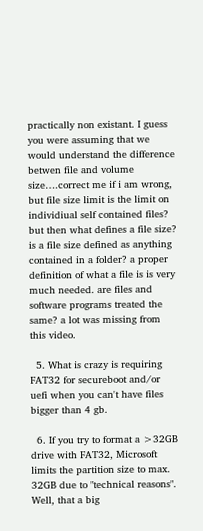practically non existant. I guess you were assuming that we would understand the difference betwen file and volume size….correct me if i am wrong, but file size limit is the limit on individiual self contained files? but then what defines a file size? is a file size defined as anything contained in a folder? a proper definition of what a file is is very much needed. are files and software programs treated the same? a lot was missing from this video.

  5. What is crazy is requiring FAT32 for secureboot and/or uefi when you can't have files bigger than 4 gb.

  6. If you try to format a >32GB drive with FAT32, Microsoft limits the partition size to max. 32GB due to "technical reasons". Well, that a big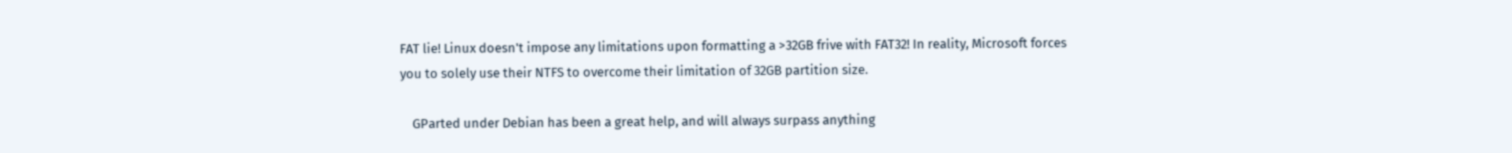FAT lie! Linux doesn't impose any limitations upon formatting a >32GB frive with FAT32! In reality, Microsoft forces you to solely use their NTFS to overcome their limitation of 32GB partition size.

    GParted under Debian has been a great help, and will always surpass anything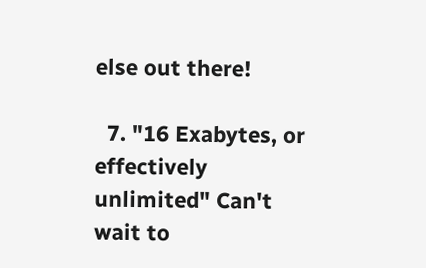else out there!

  7. "16 Exabytes, or effectively unlimited" Can't wait to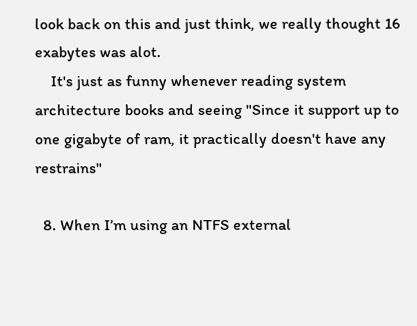look back on this and just think, we really thought 16 exabytes was alot.
    It's just as funny whenever reading system architecture books and seeing "Since it support up to one gigabyte of ram, it practically doesn't have any restrains"

  8. When I’m using an NTFS external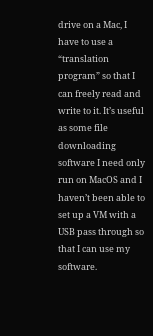drive on a Mac, I have to use a “translation program” so that I can freely read and write to it. It’s useful as some file downloading software I need only run on MacOS and I haven’t been able to set up a VM with a USB pass through so that I can use my software.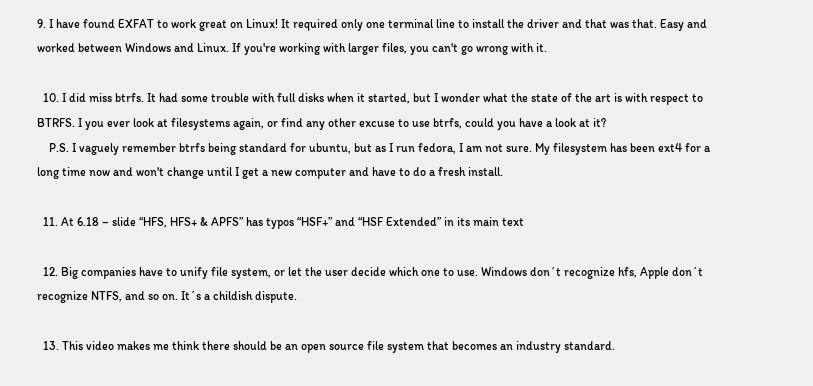9. I have found EXFAT to work great on Linux! It required only one terminal line to install the driver and that was that. Easy and worked between Windows and Linux. If you're working with larger files, you can't go wrong with it.

  10. I did miss btrfs. It had some trouble with full disks when it started, but I wonder what the state of the art is with respect to BTRFS. I you ever look at filesystems again, or find any other excuse to use btrfs, could you have a look at it?
    P.S. I vaguely remember btrfs being standard for ubuntu, but as I run fedora, I am not sure. My filesystem has been ext4 for a long time now and won't change until I get a new computer and have to do a fresh install.

  11. At 6.18 – slide “HFS, HFS+ & APFS” has typos “HSF+” and “HSF Extended” in its main text

  12. Big companies have to unify file system, or let the user decide which one to use. Windows don´t recognize hfs, Apple don´t recognize NTFS, and so on. It´s a childish dispute.

  13. This video makes me think there should be an open source file system that becomes an industry standard.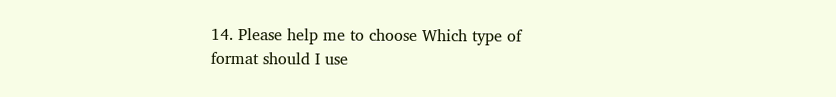14. Please help me to choose Which type of format should I use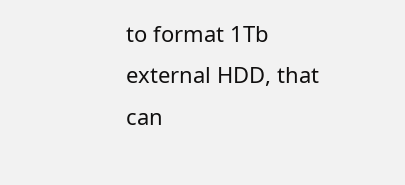to format 1Tb external HDD, that can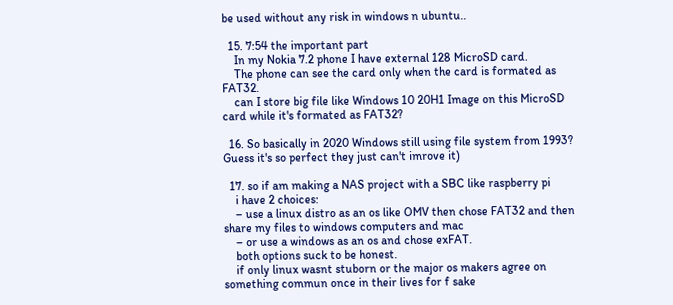be used without any risk in windows n ubuntu..

  15. 7:54 the important part
    In my Nokia 7.2 phone I have external 128 MicroSD card.
    The phone can see the card only when the card is formated as FAT32.
    can I store big file like Windows 10 20H1 Image on this MicroSD card while it's formated as FAT32?

  16. So basically in 2020 Windows still using file system from 1993? Guess it's so perfect they just can't imrove it)

  17. so if am making a NAS project with a SBC like raspberry pi
    i have 2 choices:
    – use a linux distro as an os like OMV then chose FAT32 and then share my files to windows computers and mac
    – or use a windows as an os and chose exFAT.
    both options suck to be honest.
    if only linux wasnt stuborn or the major os makers agree on something commun once in their lives for f sake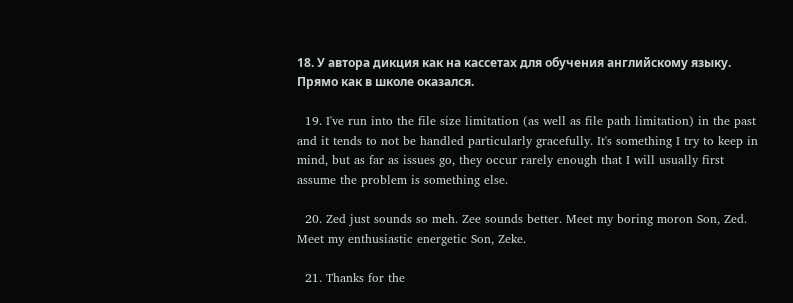18. У автора дикция как на кассетах для обучения английскому языку. Прямо как в школе оказался.

  19. I've run into the file size limitation (as well as file path limitation) in the past and it tends to not be handled particularly gracefully. It's something I try to keep in mind, but as far as issues go, they occur rarely enough that I will usually first assume the problem is something else.

  20. Zed just sounds so meh. Zee sounds better. Meet my boring moron Son, Zed. Meet my enthusiastic energetic Son, Zeke.

  21. Thanks for the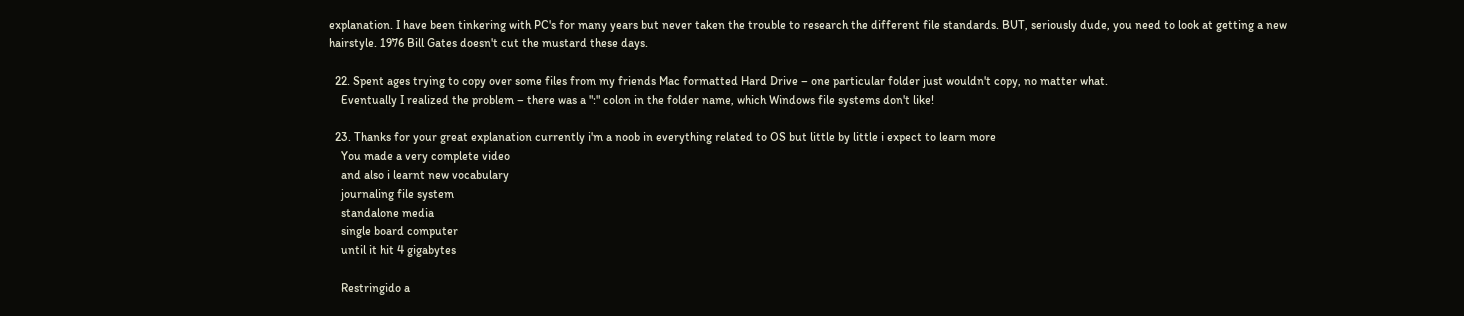explanation. I have been tinkering with PC's for many years but never taken the trouble to research the different file standards. BUT, seriously dude, you need to look at getting a new hairstyle. 1976 Bill Gates doesn't cut the mustard these days.

  22. Spent ages trying to copy over some files from my friends Mac formatted Hard Drive – one particular folder just wouldn't copy, no matter what.
    Eventually I realized the problem – there was a ":" colon in the folder name, which Windows file systems don't like!

  23. Thanks for your great explanation currently i'm a noob in everything related to OS but little by little i expect to learn more
    You made a very complete video
    and also i learnt new vocabulary
    journaling file system
    standalone media
    single board computer
    until it hit 4 gigabytes

    Restringido a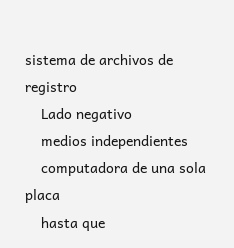sistema de archivos de registro
    Lado negativo
    medios independientes
    computadora de una sola placa
    hasta que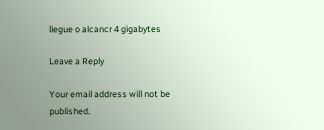llegue o alcancr 4 gigabytes

Leave a Reply

Your email address will not be published.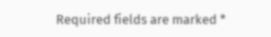Required fields are marked *